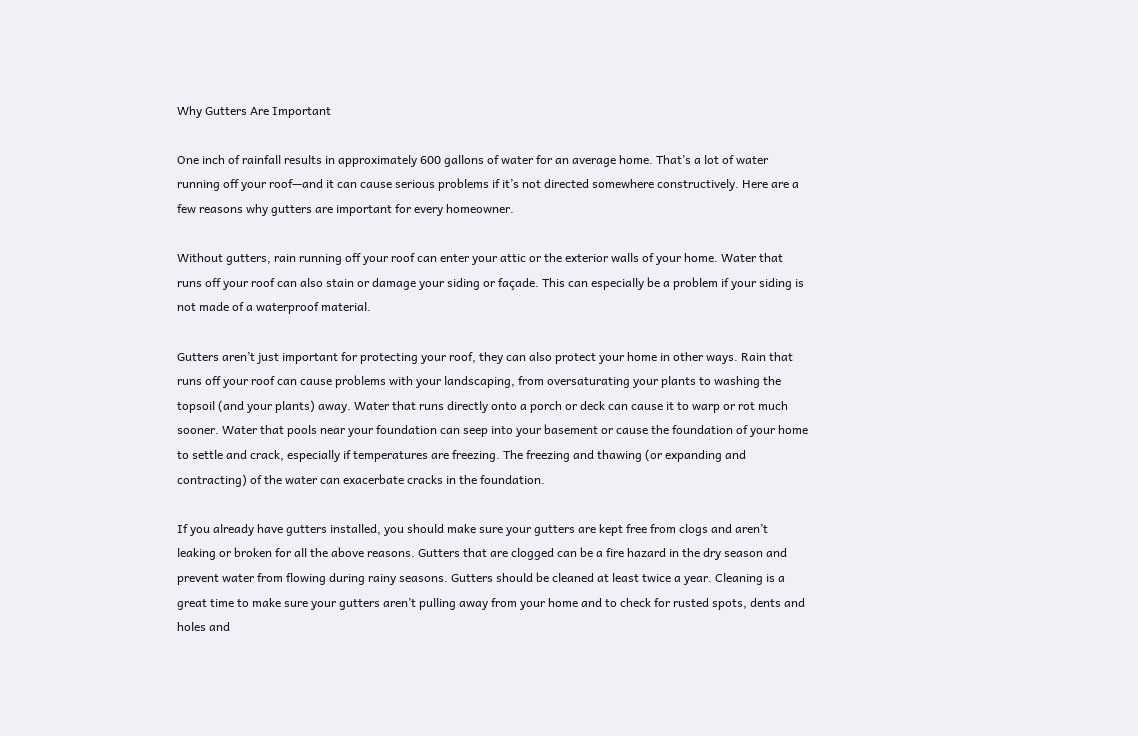Why Gutters Are Important

One inch of rainfall results in approximately 600 gallons of water for an average home. That’s a lot of water running off your roof—and it can cause serious problems if it’s not directed somewhere constructively. Here are a few reasons why gutters are important for every homeowner.

Without gutters, rain running off your roof can enter your attic or the exterior walls of your home. Water that runs off your roof can also stain or damage your siding or façade. This can especially be a problem if your siding is not made of a waterproof material.

Gutters aren’t just important for protecting your roof, they can also protect your home in other ways. Rain that runs off your roof can cause problems with your landscaping, from oversaturating your plants to washing the topsoil (and your plants) away. Water that runs directly onto a porch or deck can cause it to warp or rot much sooner. Water that pools near your foundation can seep into your basement or cause the foundation of your home to settle and crack, especially if temperatures are freezing. The freezing and thawing (or expanding and contracting) of the water can exacerbate cracks in the foundation.

If you already have gutters installed, you should make sure your gutters are kept free from clogs and aren’t leaking or broken for all the above reasons. Gutters that are clogged can be a fire hazard in the dry season and prevent water from flowing during rainy seasons. Gutters should be cleaned at least twice a year. Cleaning is a great time to make sure your gutters aren’t pulling away from your home and to check for rusted spots, dents and holes and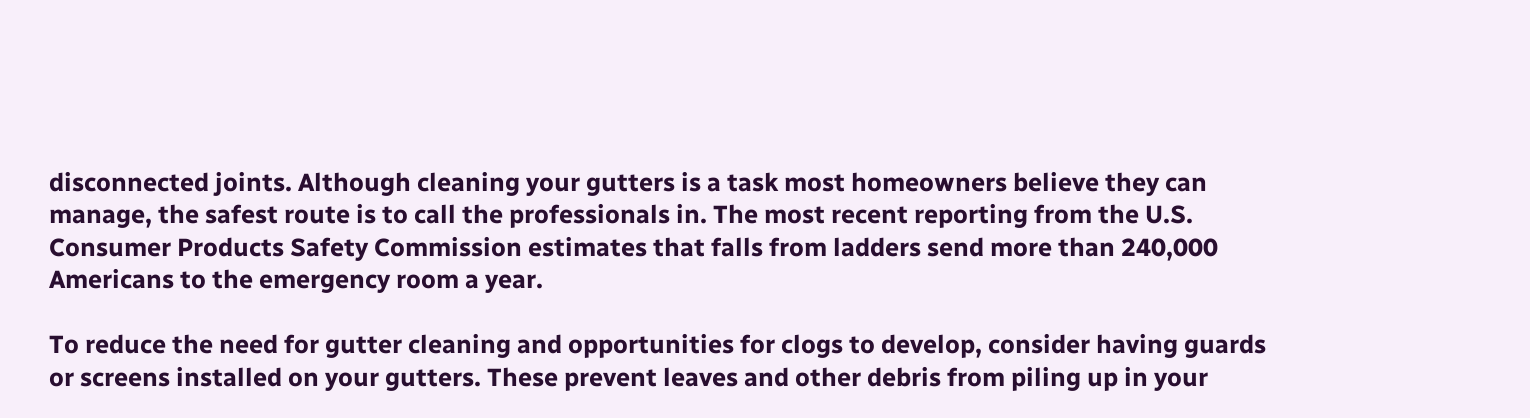disconnected joints. Although cleaning your gutters is a task most homeowners believe they can manage, the safest route is to call the professionals in. The most recent reporting from the U.S. Consumer Products Safety Commission estimates that falls from ladders send more than 240,000 Americans to the emergency room a year.

To reduce the need for gutter cleaning and opportunities for clogs to develop, consider having guards or screens installed on your gutters. These prevent leaves and other debris from piling up in your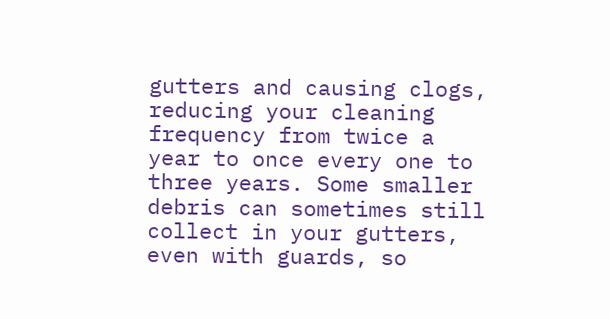gutters and causing clogs, reducing your cleaning frequency from twice a year to once every one to three years. Some smaller debris can sometimes still collect in your gutters, even with guards, so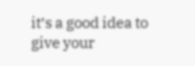it’s a good idea to give your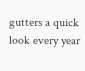gutters a quick look every year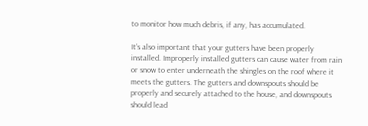to monitor how much debris, if any, has accumulated.

It’s also important that your gutters have been properly installed. Improperly installed gutters can cause water from rain or snow to enter underneath the shingles on the roof where it meets the gutters. The gutters and downspouts should be properly and securely attached to the house, and downspouts should lead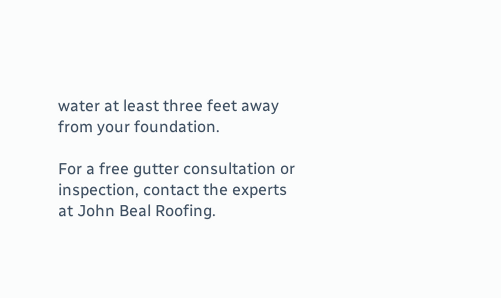water at least three feet away from your foundation.

For a free gutter consultation or inspection, contact the experts at John Beal Roofing.